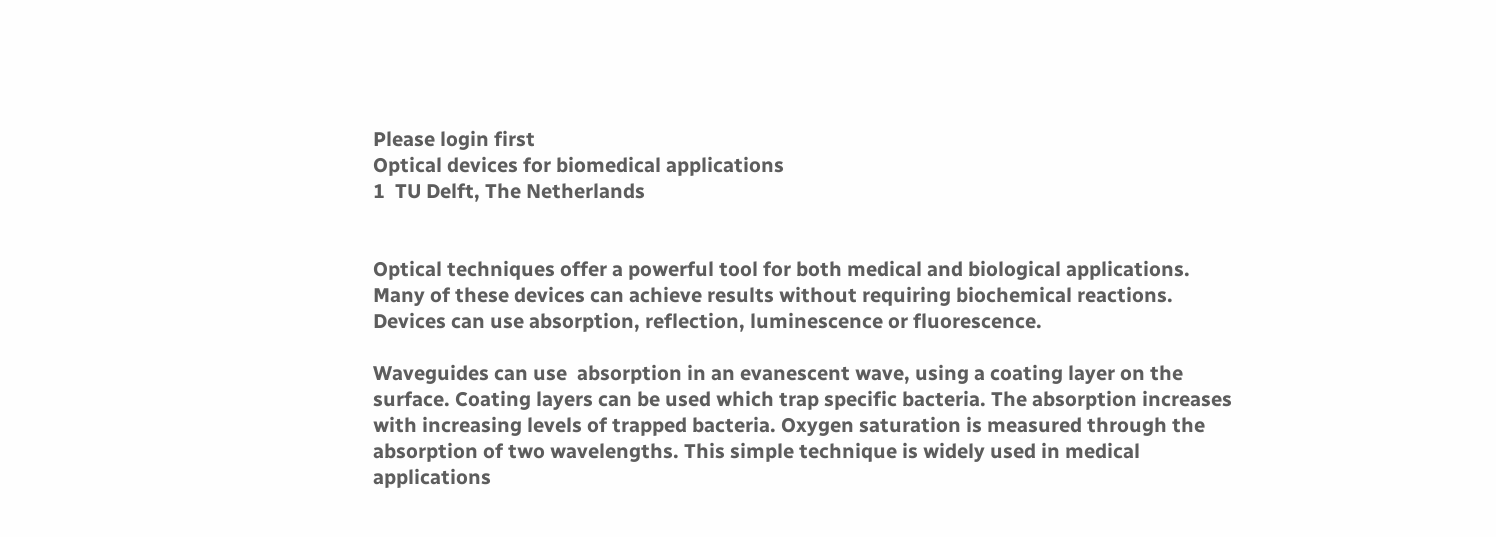Please login first
Optical devices for biomedical applications
1  TU Delft, The Netherlands


Optical techniques offer a powerful tool for both medical and biological applications. Many of these devices can achieve results without requiring biochemical reactions. Devices can use absorption, reflection, luminescence or fluorescence.

Waveguides can use  absorption in an evanescent wave, using a coating layer on the surface. Coating layers can be used which trap specific bacteria. The absorption increases with increasing levels of trapped bacteria. Oxygen saturation is measured through the absorption of two wavelengths. This simple technique is widely used in medical applications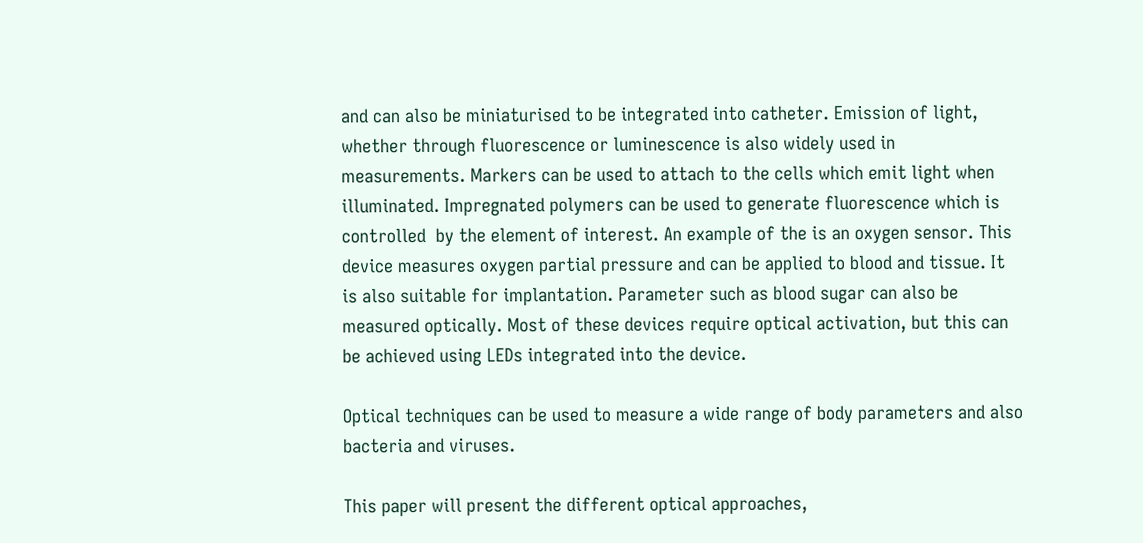and can also be miniaturised to be integrated into catheter. Emission of light, whether through fluorescence or luminescence is also widely used in measurements. Markers can be used to attach to the cells which emit light when illuminated. Impregnated polymers can be used to generate fluorescence which is controlled  by the element of interest. An example of the is an oxygen sensor. This device measures oxygen partial pressure and can be applied to blood and tissue. It is also suitable for implantation. Parameter such as blood sugar can also be measured optically. Most of these devices require optical activation, but this can be achieved using LEDs integrated into the device.

Optical techniques can be used to measure a wide range of body parameters and also bacteria and viruses.

This paper will present the different optical approaches,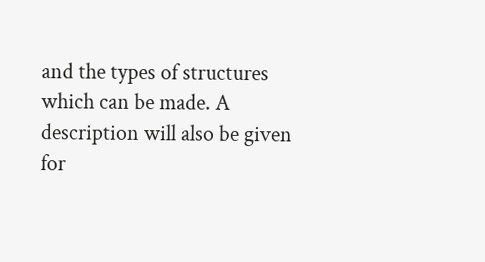and the types of structures which can be made. A description will also be given for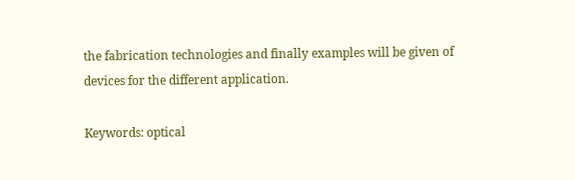the fabrication technologies and finally examples will be given of devices for the different application.

Keywords: optical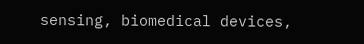sensing, biomedical devices,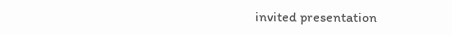invited presentation